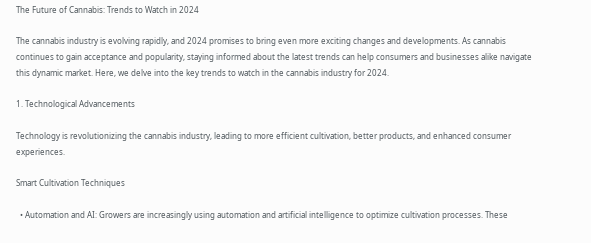The Future of Cannabis: Trends to Watch in 2024

The cannabis industry is evolving rapidly, and 2024 promises to bring even more exciting changes and developments. As cannabis continues to gain acceptance and popularity, staying informed about the latest trends can help consumers and businesses alike navigate this dynamic market. Here, we delve into the key trends to watch in the cannabis industry for 2024.

1. Technological Advancements

Technology is revolutionizing the cannabis industry, leading to more efficient cultivation, better products, and enhanced consumer experiences.

Smart Cultivation Techniques

  • Automation and AI: Growers are increasingly using automation and artificial intelligence to optimize cultivation processes. These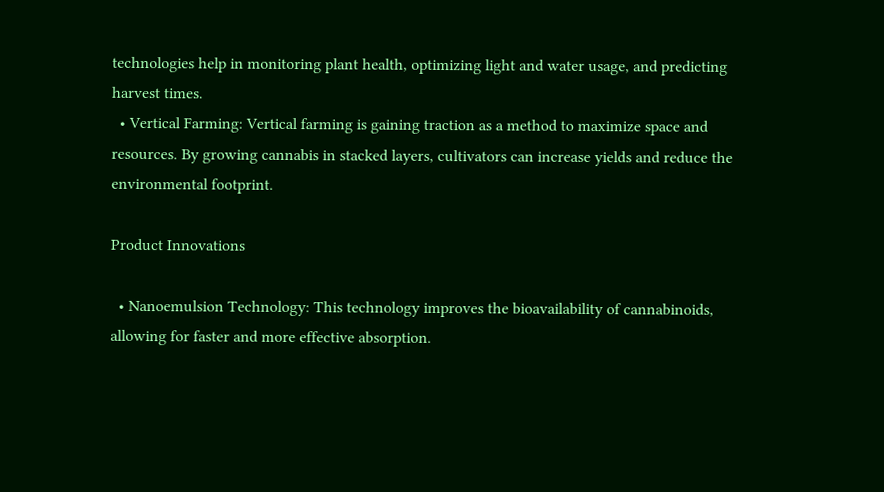technologies help in monitoring plant health, optimizing light and water usage, and predicting harvest times.
  • Vertical Farming: Vertical farming is gaining traction as a method to maximize space and resources. By growing cannabis in stacked layers, cultivators can increase yields and reduce the environmental footprint.

Product Innovations

  • Nanoemulsion Technology: This technology improves the bioavailability of cannabinoids, allowing for faster and more effective absorption.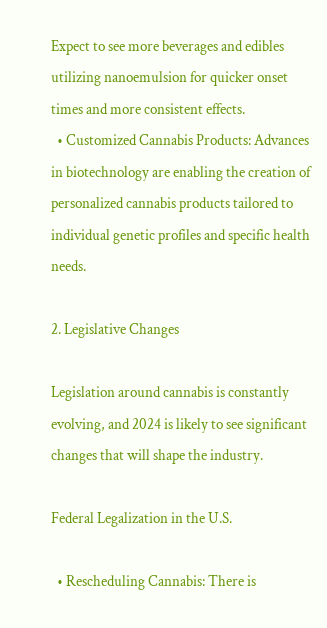Expect to see more beverages and edibles utilizing nanoemulsion for quicker onset times and more consistent effects.
  • Customized Cannabis Products: Advances in biotechnology are enabling the creation of personalized cannabis products tailored to individual genetic profiles and specific health needs.

2. Legislative Changes

Legislation around cannabis is constantly evolving, and 2024 is likely to see significant changes that will shape the industry.

Federal Legalization in the U.S.

  • Rescheduling Cannabis: There is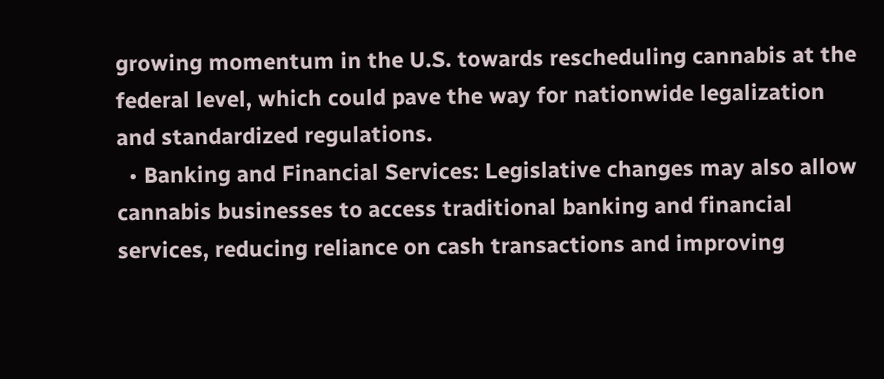growing momentum in the U.S. towards rescheduling cannabis at the federal level, which could pave the way for nationwide legalization and standardized regulations.
  • Banking and Financial Services: Legislative changes may also allow cannabis businesses to access traditional banking and financial services, reducing reliance on cash transactions and improving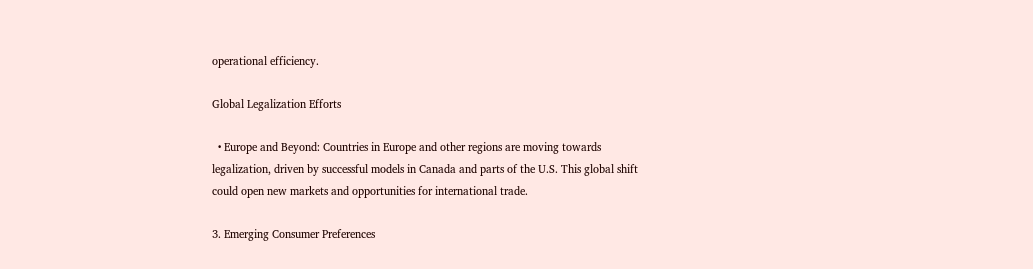operational efficiency.

Global Legalization Efforts

  • Europe and Beyond: Countries in Europe and other regions are moving towards legalization, driven by successful models in Canada and parts of the U.S. This global shift could open new markets and opportunities for international trade.

3. Emerging Consumer Preferences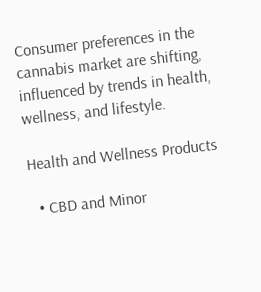Consumer preferences in the cannabis market are shifting, influenced by trends in health, wellness, and lifestyle.

Health and Wellness Products

  • CBD and Minor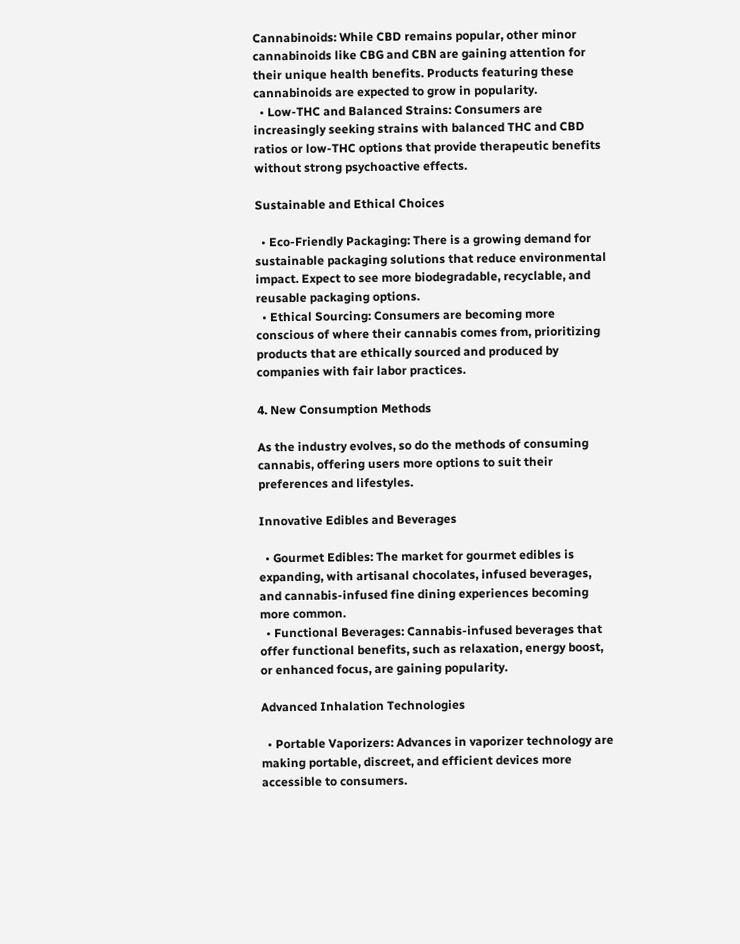Cannabinoids: While CBD remains popular, other minor cannabinoids like CBG and CBN are gaining attention for their unique health benefits. Products featuring these cannabinoids are expected to grow in popularity.
  • Low-THC and Balanced Strains: Consumers are increasingly seeking strains with balanced THC and CBD ratios or low-THC options that provide therapeutic benefits without strong psychoactive effects.

Sustainable and Ethical Choices

  • Eco-Friendly Packaging: There is a growing demand for sustainable packaging solutions that reduce environmental impact. Expect to see more biodegradable, recyclable, and reusable packaging options.
  • Ethical Sourcing: Consumers are becoming more conscious of where their cannabis comes from, prioritizing products that are ethically sourced and produced by companies with fair labor practices.

4. New Consumption Methods

As the industry evolves, so do the methods of consuming cannabis, offering users more options to suit their preferences and lifestyles.

Innovative Edibles and Beverages

  • Gourmet Edibles: The market for gourmet edibles is expanding, with artisanal chocolates, infused beverages, and cannabis-infused fine dining experiences becoming more common.
  • Functional Beverages: Cannabis-infused beverages that offer functional benefits, such as relaxation, energy boost, or enhanced focus, are gaining popularity.

Advanced Inhalation Technologies

  • Portable Vaporizers: Advances in vaporizer technology are making portable, discreet, and efficient devices more accessible to consumers.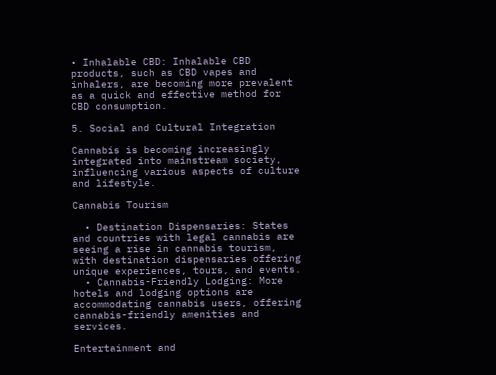• Inhalable CBD: Inhalable CBD products, such as CBD vapes and inhalers, are becoming more prevalent as a quick and effective method for CBD consumption.

5. Social and Cultural Integration

Cannabis is becoming increasingly integrated into mainstream society, influencing various aspects of culture and lifestyle.

Cannabis Tourism

  • Destination Dispensaries: States and countries with legal cannabis are seeing a rise in cannabis tourism, with destination dispensaries offering unique experiences, tours, and events.
  • Cannabis-Friendly Lodging: More hotels and lodging options are accommodating cannabis users, offering cannabis-friendly amenities and services.

Entertainment and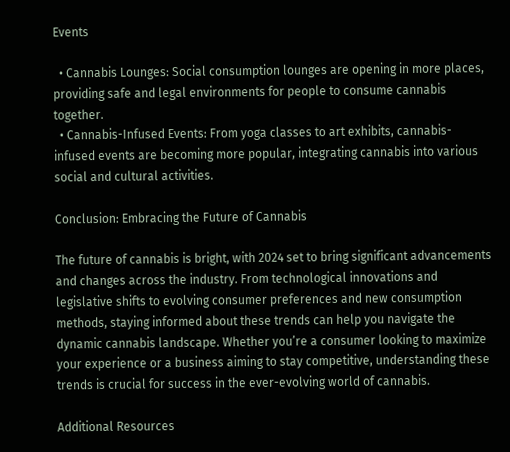Events

  • Cannabis Lounges: Social consumption lounges are opening in more places, providing safe and legal environments for people to consume cannabis together.
  • Cannabis-Infused Events: From yoga classes to art exhibits, cannabis-infused events are becoming more popular, integrating cannabis into various social and cultural activities.

Conclusion: Embracing the Future of Cannabis

The future of cannabis is bright, with 2024 set to bring significant advancements and changes across the industry. From technological innovations and legislative shifts to evolving consumer preferences and new consumption methods, staying informed about these trends can help you navigate the dynamic cannabis landscape. Whether you’re a consumer looking to maximize your experience or a business aiming to stay competitive, understanding these trends is crucial for success in the ever-evolving world of cannabis.

Additional Resources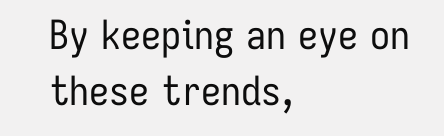By keeping an eye on these trends,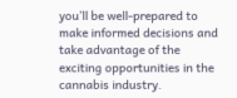you’ll be well-prepared to make informed decisions and take advantage of the exciting opportunities in the cannabis industry.